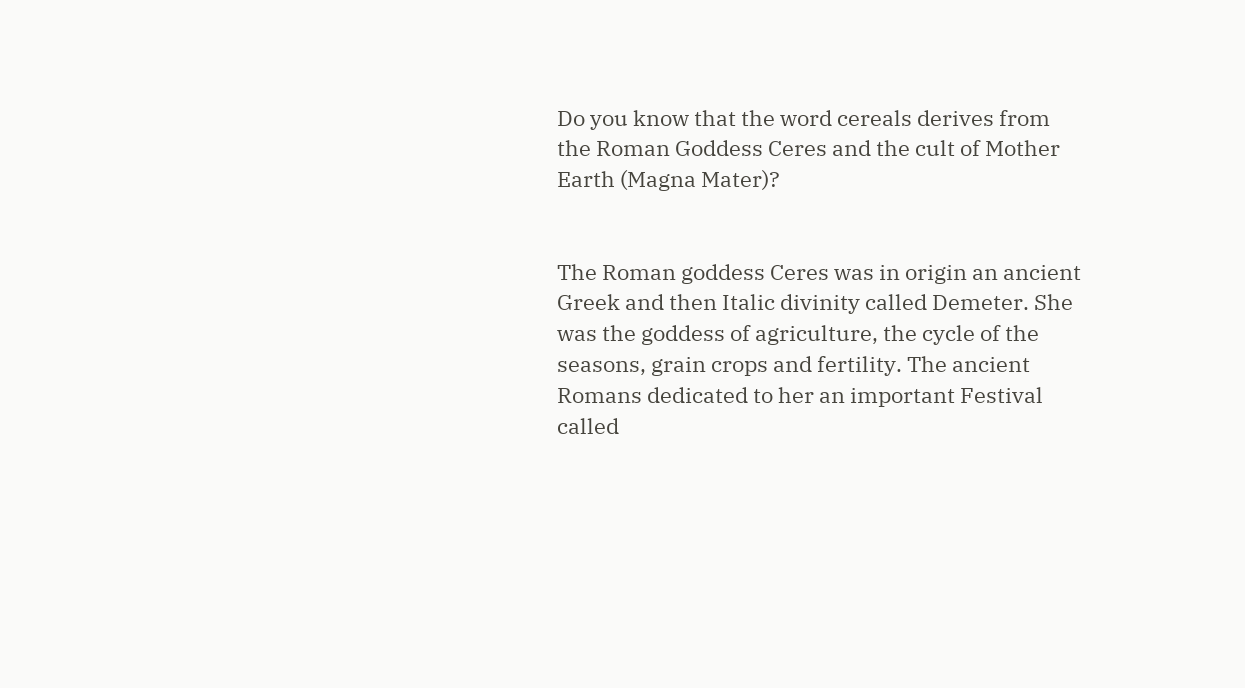Do you know that the word cereals derives from the Roman Goddess Ceres and the cult of Mother Earth (Magna Mater)?


The Roman goddess Ceres was in origin an ancient Greek and then Italic divinity called Demeter. She was the goddess of agriculture, the cycle of the seasons, grain crops and fertility. The ancient Romans dedicated to her an important Festival called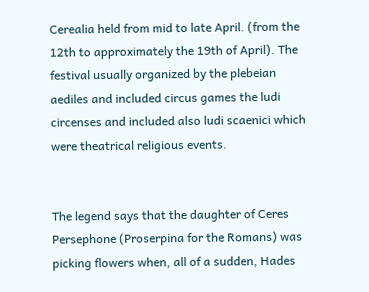Cerealia held from mid to late April. (from the 12th to approximately the 19th of April). The festival usually organized by the plebeian aediles and included circus games the ludi circenses and included also ludi scaenici which were theatrical religious events.


The legend says that the daughter of Ceres Persephone (Proserpina for the Romans) was  picking flowers when, all of a sudden, Hades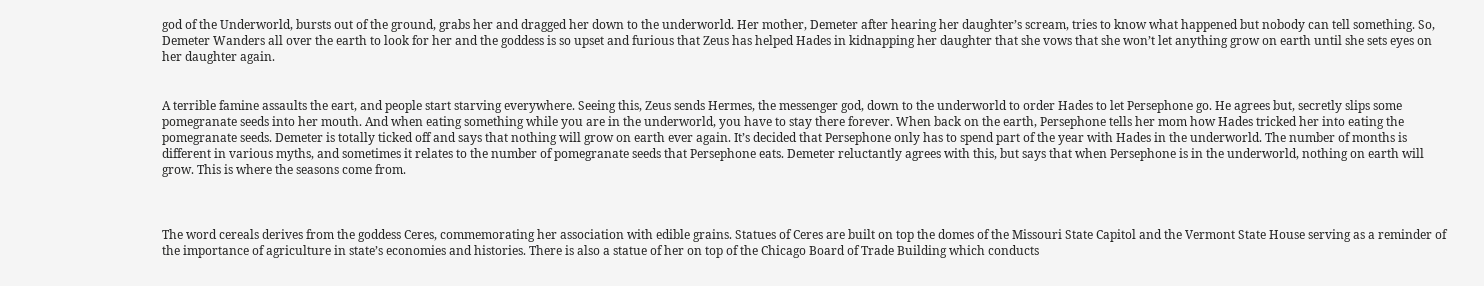god of the Underworld, bursts out of the ground, grabs her and dragged her down to the underworld. Her mother, Demeter after hearing her daughter’s scream, tries to know what happened but nobody can tell something. So, Demeter Wanders all over the earth to look for her and the goddess is so upset and furious that Zeus has helped Hades in kidnapping her daughter that she vows that she won’t let anything grow on earth until she sets eyes on her daughter again.


A terrible famine assaults the eart, and people start starving everywhere. Seeing this, Zeus sends Hermes, the messenger god, down to the underworld to order Hades to let Persephone go. He agrees but, secretly slips some pomegranate seeds into her mouth. And when eating something while you are in the underworld, you have to stay there forever. When back on the earth, Persephone tells her mom how Hades tricked her into eating the pomegranate seeds. Demeter is totally ticked off and says that nothing will grow on earth ever again. It’s decided that Persephone only has to spend part of the year with Hades in the underworld. The number of months is different in various myths, and sometimes it relates to the number of pomegranate seeds that Persephone eats. Demeter reluctantly agrees with this, but says that when Persephone is in the underworld, nothing on earth will grow. This is where the seasons come from.



The word cereals derives from the goddess Ceres, commemorating her association with edible grains. Statues of Ceres are built on top the domes of the Missouri State Capitol and the Vermont State House serving as a reminder of the importance of agriculture in state’s economies and histories. There is also a statue of her on top of the Chicago Board of Trade Building which conducts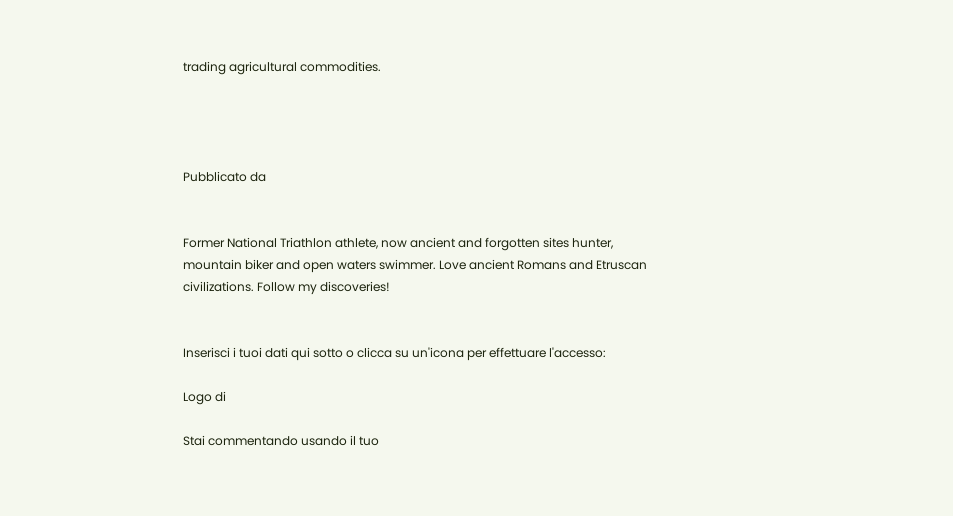trading agricultural commodities.




Pubblicato da


Former National Triathlon athlete, now ancient and forgotten sites hunter, mountain biker and open waters swimmer. Love ancient Romans and Etruscan civilizations. Follow my discoveries!


Inserisci i tuoi dati qui sotto o clicca su un'icona per effettuare l'accesso:

Logo di

Stai commentando usando il tuo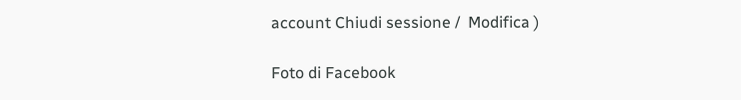account Chiudi sessione /  Modifica )

Foto di Facebook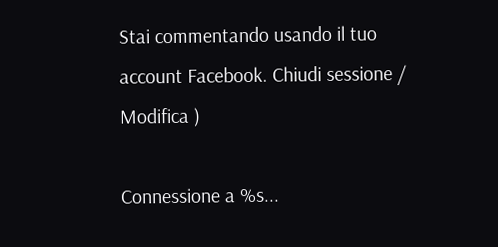Stai commentando usando il tuo account Facebook. Chiudi sessione /  Modifica )

Connessione a %s...